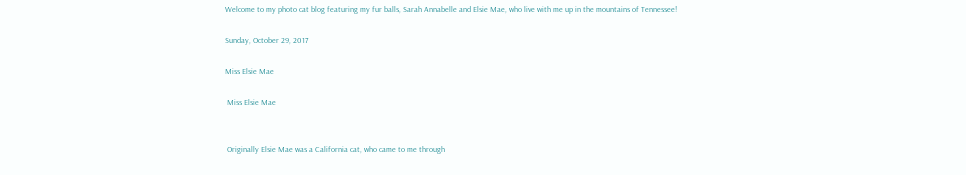Welcome to my photo cat blog featuring my fur balls, Sarah Annabelle and Elsie Mae, who live with me up in the mountains of Tennessee!

Sunday, October 29, 2017

Miss Elsie Mae

 Miss Elsie Mae


 Originally Elsie Mae was a California cat, who came to me through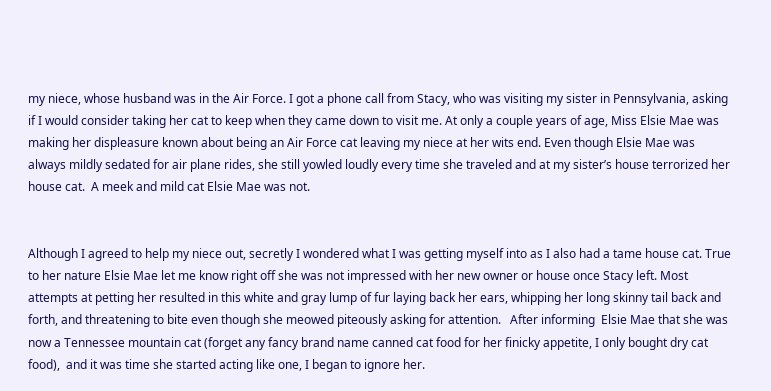my niece, whose husband was in the Air Force. I got a phone call from Stacy, who was visiting my sister in Pennsylvania, asking if I would consider taking her cat to keep when they came down to visit me. At only a couple years of age, Miss Elsie Mae was making her displeasure known about being an Air Force cat leaving my niece at her wits end. Even though Elsie Mae was always mildly sedated for air plane rides, she still yowled loudly every time she traveled and at my sister’s house terrorized her house cat.  A meek and mild cat Elsie Mae was not.


Although I agreed to help my niece out, secretly I wondered what I was getting myself into as I also had a tame house cat. True to her nature Elsie Mae let me know right off she was not impressed with her new owner or house once Stacy left. Most attempts at petting her resulted in this white and gray lump of fur laying back her ears, whipping her long skinny tail back and forth, and threatening to bite even though she meowed piteously asking for attention.   After informing  Elsie Mae that she was now a Tennessee mountain cat (forget any fancy brand name canned cat food for her finicky appetite, I only bought dry cat food),  and it was time she started acting like one, I began to ignore her.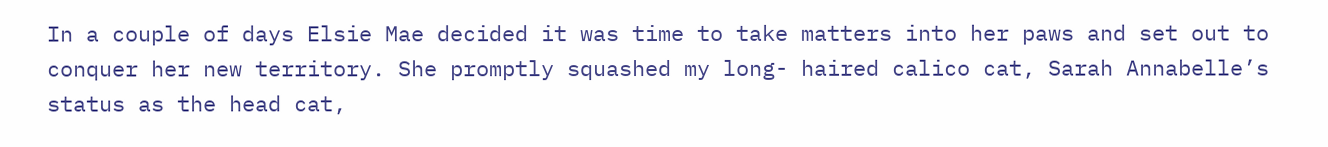In a couple of days Elsie Mae decided it was time to take matters into her paws and set out to conquer her new territory. She promptly squashed my long- haired calico cat, Sarah Annabelle’s status as the head cat,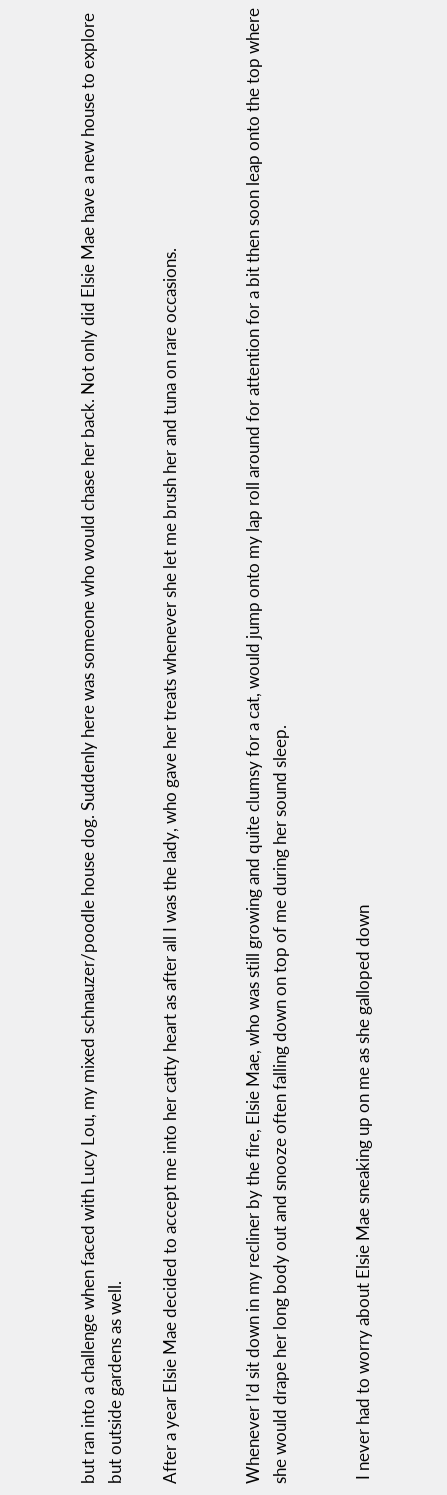but ran into a challenge when faced with Lucy Lou, my mixed schnauzer/poodle house dog. Suddenly here was someone who would chase her back. Not only did Elsie Mae have a new house to explore but outside gardens as well.

After a year Elsie Mae decided to accept me into her catty heart as after all I was the lady, who gave her treats whenever she let me brush her and tuna on rare occasions.


Whenever I’d sit down in my recliner by the fire, Elsie Mae, who was still growing and quite clumsy for a cat, would jump onto my lap roll around for attention for a bit then soon leap onto the top where she would drape her long body out and snooze often falling down on top of me during her sound sleep.


 I never had to worry about Elsie Mae sneaking up on me as she galloped down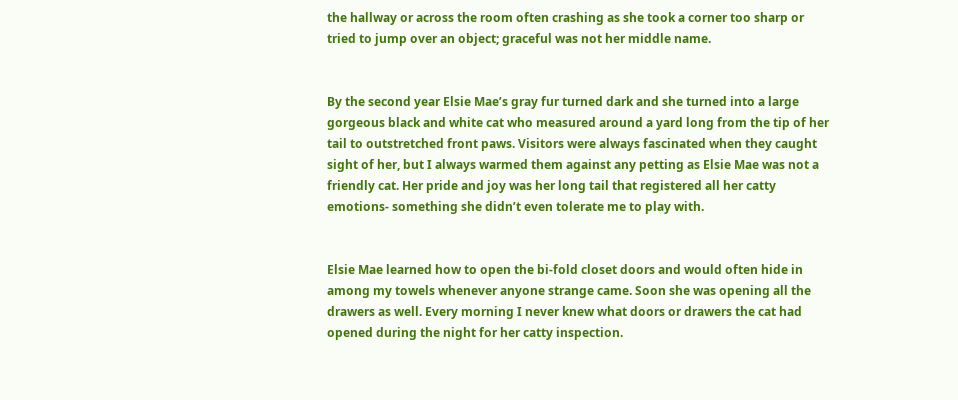the hallway or across the room often crashing as she took a corner too sharp or tried to jump over an object; graceful was not her middle name.


By the second year Elsie Mae’s gray fur turned dark and she turned into a large gorgeous black and white cat who measured around a yard long from the tip of her tail to outstretched front paws. Visitors were always fascinated when they caught sight of her, but I always warmed them against any petting as Elsie Mae was not a friendly cat. Her pride and joy was her long tail that registered all her catty emotions- something she didn’t even tolerate me to play with.


Elsie Mae learned how to open the bi-fold closet doors and would often hide in among my towels whenever anyone strange came. Soon she was opening all the drawers as well. Every morning I never knew what doors or drawers the cat had opened during the night for her catty inspection.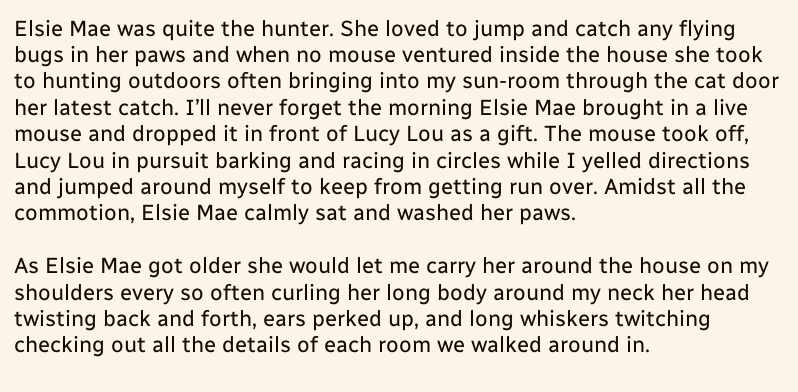Elsie Mae was quite the hunter. She loved to jump and catch any flying bugs in her paws and when no mouse ventured inside the house she took to hunting outdoors often bringing into my sun-room through the cat door her latest catch. I’ll never forget the morning Elsie Mae brought in a live mouse and dropped it in front of Lucy Lou as a gift. The mouse took off, Lucy Lou in pursuit barking and racing in circles while I yelled directions and jumped around myself to keep from getting run over. Amidst all the commotion, Elsie Mae calmly sat and washed her paws.

As Elsie Mae got older she would let me carry her around the house on my shoulders every so often curling her long body around my neck her head twisting back and forth, ears perked up, and long whiskers twitching checking out all the details of each room we walked around in.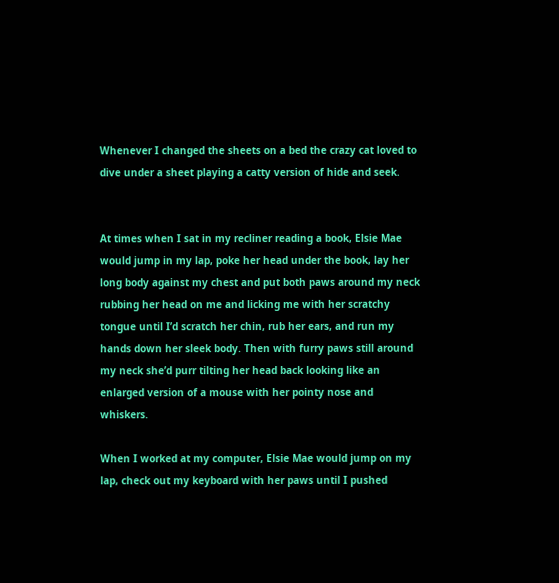Whenever I changed the sheets on a bed the crazy cat loved to dive under a sheet playing a catty version of hide and seek.


At times when I sat in my recliner reading a book, Elsie Mae would jump in my lap, poke her head under the book, lay her long body against my chest and put both paws around my neck rubbing her head on me and licking me with her scratchy tongue until I’d scratch her chin, rub her ears, and run my hands down her sleek body. Then with furry paws still around my neck she’d purr tilting her head back looking like an enlarged version of a mouse with her pointy nose and whiskers.

When I worked at my computer, Elsie Mae would jump on my lap, check out my keyboard with her paws until I pushed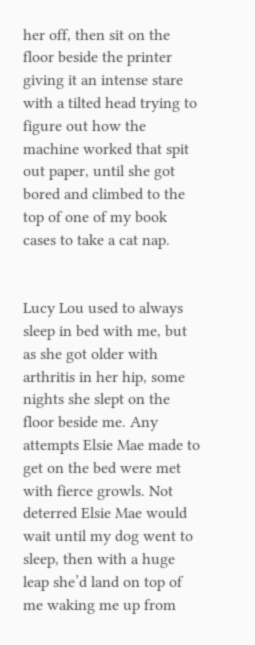her off, then sit on the floor beside the printer giving it an intense stare with a tilted head trying to figure out how the machine worked that spit out paper, until she got bored and climbed to the top of one of my book cases to take a cat nap.


Lucy Lou used to always sleep in bed with me, but as she got older with arthritis in her hip, some nights she slept on the floor beside me. Any attempts Elsie Mae made to get on the bed were met with fierce growls. Not deterred Elsie Mae would wait until my dog went to sleep, then with a huge leap she’d land on top of me waking me up from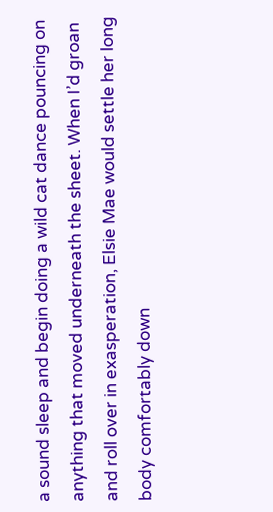a sound sleep and begin doing a wild cat dance pouncing on anything that moved underneath the sheet. When I’d groan and roll over in exasperation, Elsie Mae would settle her long body comfortably down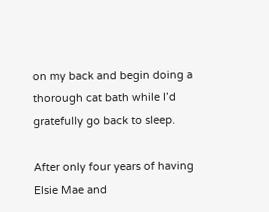on my back and begin doing a thorough cat bath while I’d gratefully go back to sleep.

After only four years of having Elsie Mae and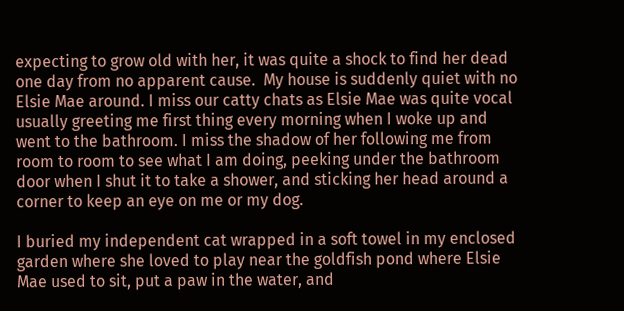expecting to grow old with her, it was quite a shock to find her dead one day from no apparent cause.  My house is suddenly quiet with no Elsie Mae around. I miss our catty chats as Elsie Mae was quite vocal usually greeting me first thing every morning when I woke up and went to the bathroom. I miss the shadow of her following me from room to room to see what I am doing, peeking under the bathroom door when I shut it to take a shower, and sticking her head around a corner to keep an eye on me or my dog.

I buried my independent cat wrapped in a soft towel in my enclosed garden where she loved to play near the goldfish pond where Elsie Mae used to sit, put a paw in the water, and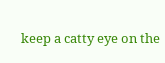keep a catty eye on the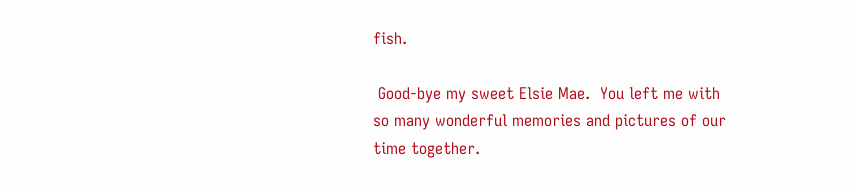fish.

 Good-bye my sweet Elsie Mae.  You left me with so many wonderful memories and pictures of our time together.